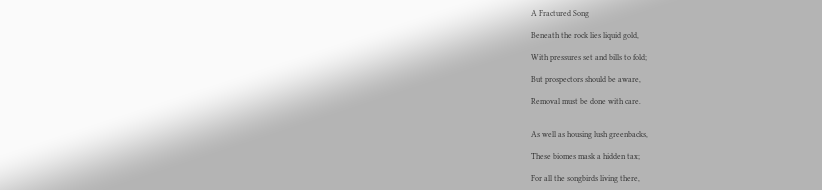A Fractured Song

Beneath the rock lies liquid gold,

With pressures set and bills to fold;

But prospectors should be aware,

Removal must be done with care.


As well as housing lush greenbacks,

These biomes mask a hidden tax;

For all the songbirds living there,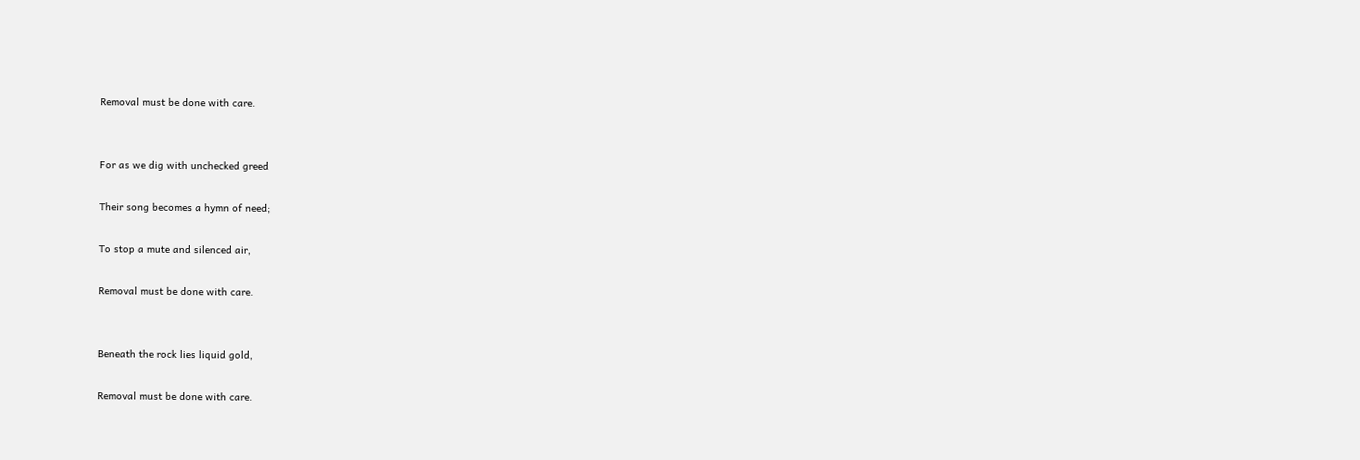Removal must be done with care.


For as we dig with unchecked greed

Their song becomes a hymn of need;

To stop a mute and silenced air,

Removal must be done with care.


Beneath the rock lies liquid gold,

Removal must be done with care.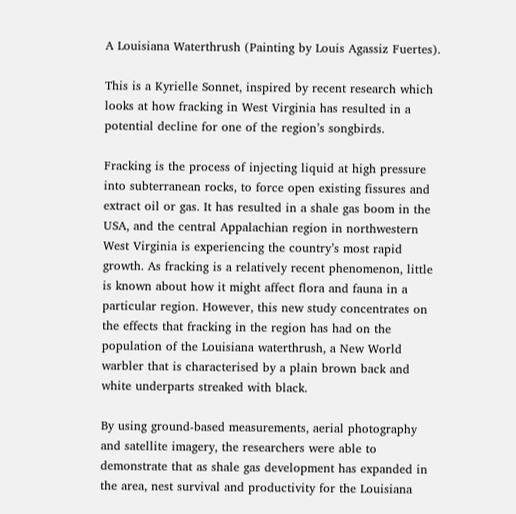A Louisiana Waterthrush (Painting by Louis Agassiz Fuertes).

This is a Kyrielle Sonnet, inspired by recent research which looks at how fracking in West Virginia has resulted in a potential decline for one of the region’s songbirds.

Fracking is the process of injecting liquid at high pressure into subterranean rocks, to force open existing fissures and extract oil or gas. It has resulted in a shale gas boom in the USA, and the central Appalachian region in northwestern West Virginia is experiencing the country’s most rapid growth. As fracking is a relatively recent phenomenon, little is known about how it might affect flora and fauna in a particular region. However, this new study concentrates on the effects that fracking in the region has had on the population of the Louisiana waterthrush, a New World warbler that is characterised by a plain brown back and white underparts streaked with black.

By using ground-based measurements, aerial photography and satellite imagery, the researchers were able to demonstrate that as shale gas development has expanded in the area, nest survival and productivity for the Louisiana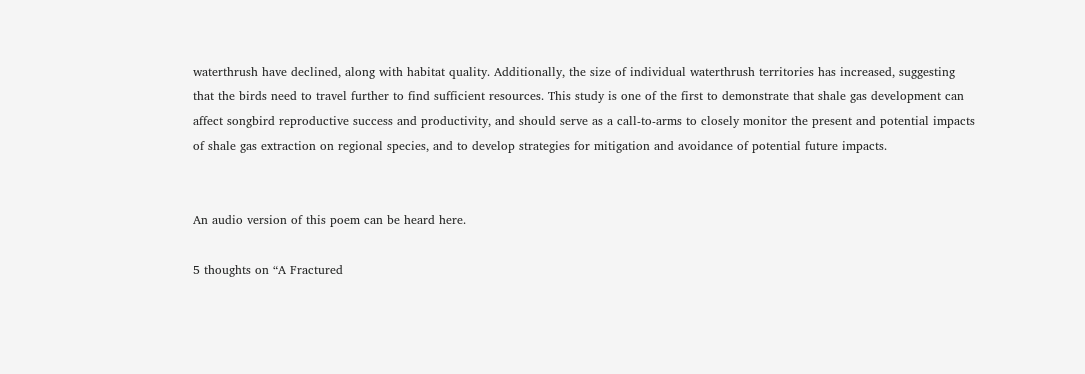waterthrush have declined, along with habitat quality. Additionally, the size of individual waterthrush territories has increased, suggesting that the birds need to travel further to find sufficient resources. This study is one of the first to demonstrate that shale gas development can affect songbird reproductive success and productivity, and should serve as a call-to-arms to closely monitor the present and potential impacts of shale gas extraction on regional species, and to develop strategies for mitigation and avoidance of potential future impacts.


An audio version of this poem can be heard here.

5 thoughts on “A Fractured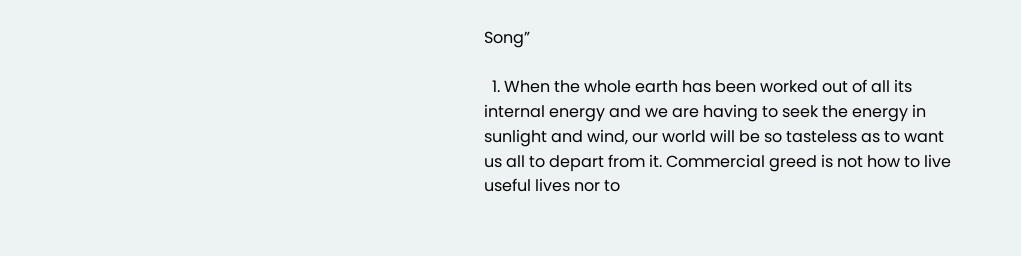Song”

  1. When the whole earth has been worked out of all its internal energy and we are having to seek the energy in sunlight and wind, our world will be so tasteless as to want us all to depart from it. Commercial greed is not how to live useful lives nor to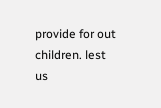provide for out children. lest us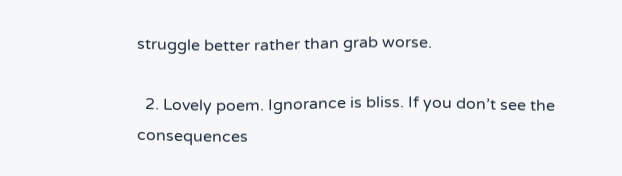struggle better rather than grab worse.

  2. Lovely poem. Ignorance is bliss. If you don’t see the consequences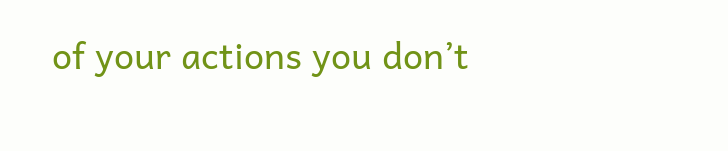of your actions you don’t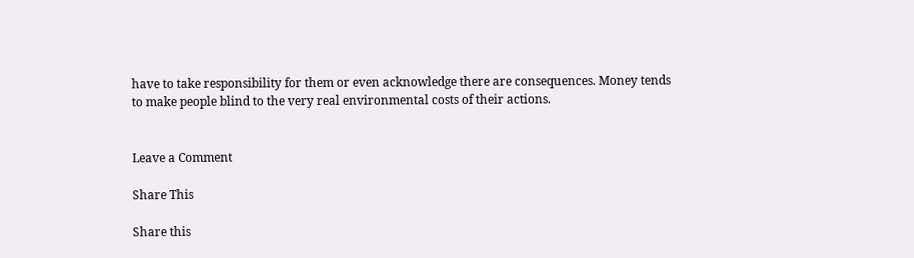have to take responsibility for them or even acknowledge there are consequences. Money tends to make people blind to the very real environmental costs of their actions.


Leave a Comment

Share This

Share this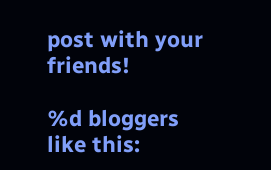post with your friends!

%d bloggers like this: